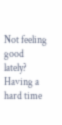Not feeling good lately? Having a hard time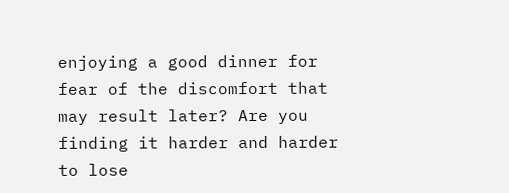enjoying a good dinner for fear of the discomfort that may result later? Are you finding it harder and harder to lose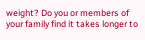weight? Do you or members of your family find it takes longer to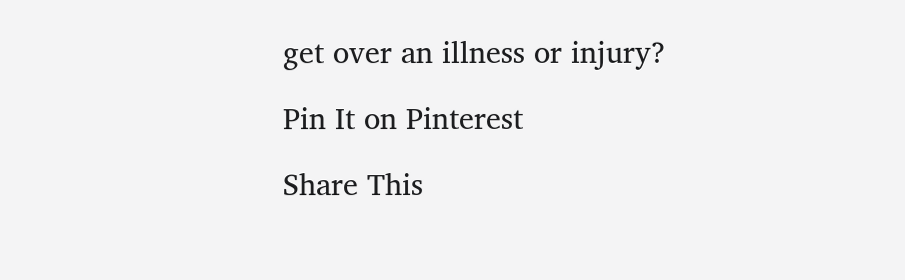get over an illness or injury?

Pin It on Pinterest

Share This